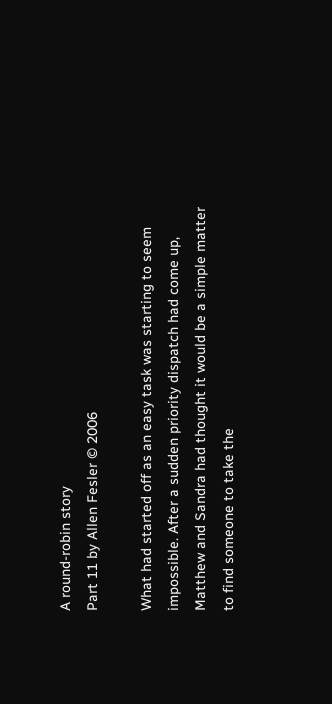A round-robin story
Part 11 by Allen Fesler © 2006

What had started off as an easy task was starting to seem impossible. After a sudden priority dispatch had come up, Matthew and Sandra had thought it would be a simple matter to find someone to take the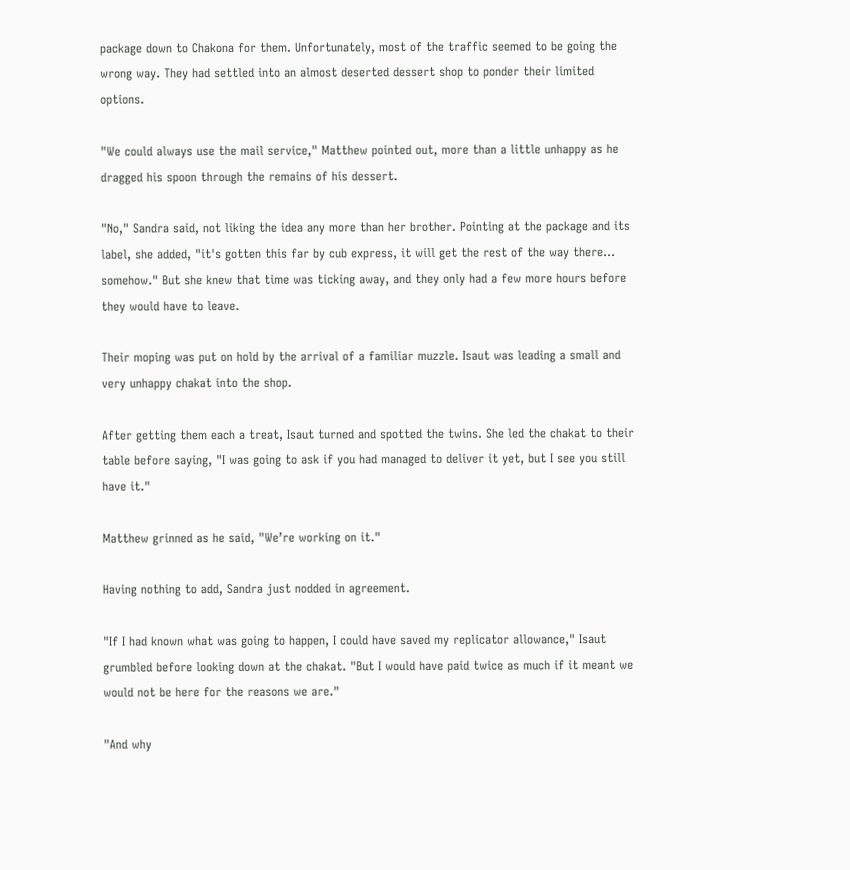package down to Chakona for them. Unfortunately, most of the traffic seemed to be going the wrong way. They had settled into an almost deserted dessert shop to ponder their limited options.

"We could always use the mail service," Matthew pointed out, more than a little unhappy as he dragged his spoon through the remains of his dessert.

"No," Sandra said, not liking the idea any more than her brother. Pointing at the package and its label, she added, "it's gotten this far by cub express, it will get the rest of the way there... somehow." But she knew that time was ticking away, and they only had a few more hours before they would have to leave.

Their moping was put on hold by the arrival of a familiar muzzle. Isaut was leading a small and very unhappy chakat into the shop.

After getting them each a treat, Isaut turned and spotted the twins. She led the chakat to their table before saying, "I was going to ask if you had managed to deliver it yet, but I see you still have it."

Matthew grinned as he said, "We’re working on it."

Having nothing to add, Sandra just nodded in agreement.

"If I had known what was going to happen, I could have saved my replicator allowance," Isaut grumbled before looking down at the chakat. "But I would have paid twice as much if it meant we would not be here for the reasons we are."

"And why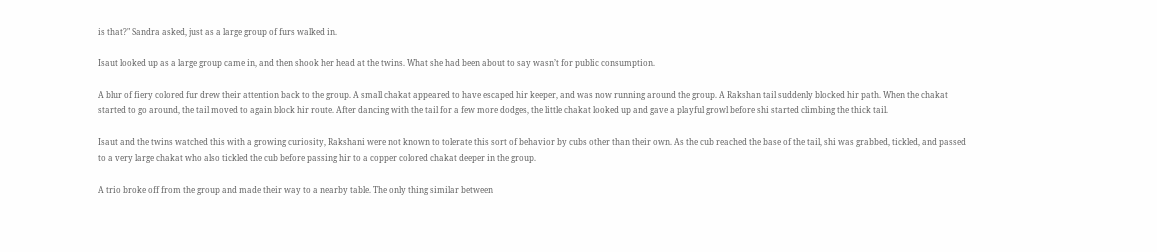is that?" Sandra asked, just as a large group of furs walked in.

Isaut looked up as a large group came in, and then shook her head at the twins. What she had been about to say wasn’t for public consumption.

A blur of fiery colored fur drew their attention back to the group. A small chakat appeared to have escaped hir keeper, and was now running around the group. A Rakshan tail suddenly blocked hir path. When the chakat started to go around, the tail moved to again block hir route. After dancing with the tail for a few more dodges, the little chakat looked up and gave a playful growl before shi started climbing the thick tail.

Isaut and the twins watched this with a growing curiosity, Rakshani were not known to tolerate this sort of behavior by cubs other than their own. As the cub reached the base of the tail, shi was grabbed, tickled, and passed to a very large chakat who also tickled the cub before passing hir to a copper colored chakat deeper in the group.

A trio broke off from the group and made their way to a nearby table. The only thing similar between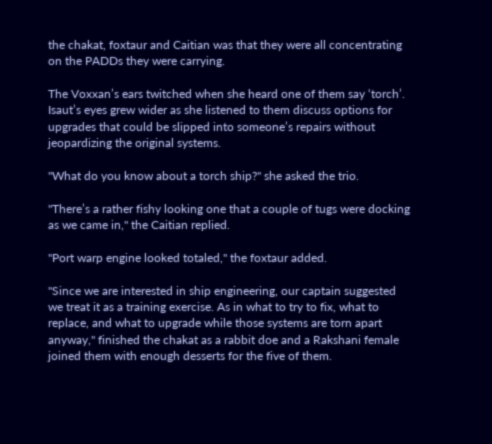the chakat, foxtaur and Caitian was that they were all concentrating on the PADDs they were carrying.

The Voxxan’s ears twitched when she heard one of them say ‘torch’. Isaut’s eyes grew wider as she listened to them discuss options for upgrades that could be slipped into someone’s repairs without jeopardizing the original systems.

"What do you know about a torch ship?" she asked the trio.

"There’s a rather fishy looking one that a couple of tugs were docking as we came in," the Caitian replied.

"Port warp engine looked totaled," the foxtaur added.

"Since we are interested in ship engineering, our captain suggested we treat it as a training exercise. As in what to try to fix, what to replace, and what to upgrade while those systems are torn apart anyway," finished the chakat as a rabbit doe and a Rakshani female joined them with enough desserts for the five of them.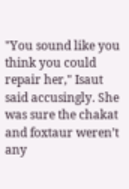"You sound like you think you could repair her," Isaut said accusingly. She was sure the chakat and foxtaur weren’t any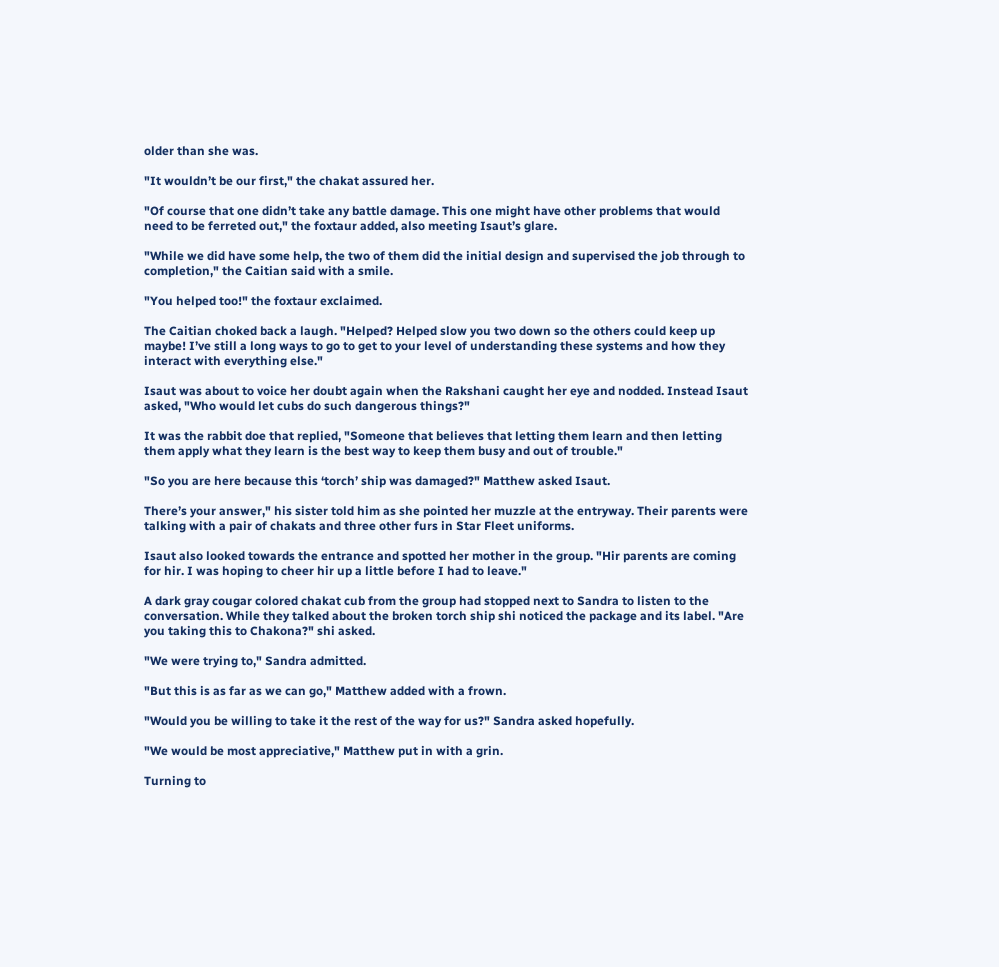older than she was.

"It wouldn’t be our first," the chakat assured her.

"Of course that one didn’t take any battle damage. This one might have other problems that would need to be ferreted out," the foxtaur added, also meeting Isaut’s glare.

"While we did have some help, the two of them did the initial design and supervised the job through to completion," the Caitian said with a smile.

"You helped too!" the foxtaur exclaimed.

The Caitian choked back a laugh. "Helped? Helped slow you two down so the others could keep up maybe! I’ve still a long ways to go to get to your level of understanding these systems and how they interact with everything else."

Isaut was about to voice her doubt again when the Rakshani caught her eye and nodded. Instead Isaut asked, "Who would let cubs do such dangerous things?"

It was the rabbit doe that replied, "Someone that believes that letting them learn and then letting them apply what they learn is the best way to keep them busy and out of trouble."

"So you are here because this ‘torch’ ship was damaged?" Matthew asked Isaut.

There’s your answer," his sister told him as she pointed her muzzle at the entryway. Their parents were talking with a pair of chakats and three other furs in Star Fleet uniforms.

Isaut also looked towards the entrance and spotted her mother in the group. "Hir parents are coming for hir. I was hoping to cheer hir up a little before I had to leave."

A dark gray cougar colored chakat cub from the group had stopped next to Sandra to listen to the conversation. While they talked about the broken torch ship shi noticed the package and its label. "Are you taking this to Chakona?" shi asked.

"We were trying to," Sandra admitted.

"But this is as far as we can go," Matthew added with a frown.

"Would you be willing to take it the rest of the way for us?" Sandra asked hopefully.

"We would be most appreciative," Matthew put in with a grin.

Turning to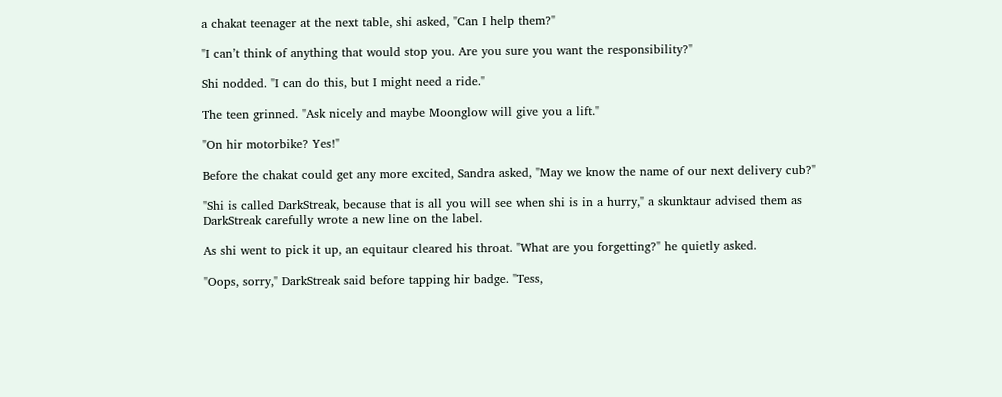a chakat teenager at the next table, shi asked, "Can I help them?"

"I can’t think of anything that would stop you. Are you sure you want the responsibility?"

Shi nodded. "I can do this, but I might need a ride."

The teen grinned. "Ask nicely and maybe Moonglow will give you a lift."

"On hir motorbike? Yes!"

Before the chakat could get any more excited, Sandra asked, "May we know the name of our next delivery cub?"

"Shi is called DarkStreak, because that is all you will see when shi is in a hurry," a skunktaur advised them as DarkStreak carefully wrote a new line on the label.

As shi went to pick it up, an equitaur cleared his throat. "What are you forgetting?" he quietly asked.

"Oops, sorry," DarkStreak said before tapping hir badge. "Tess,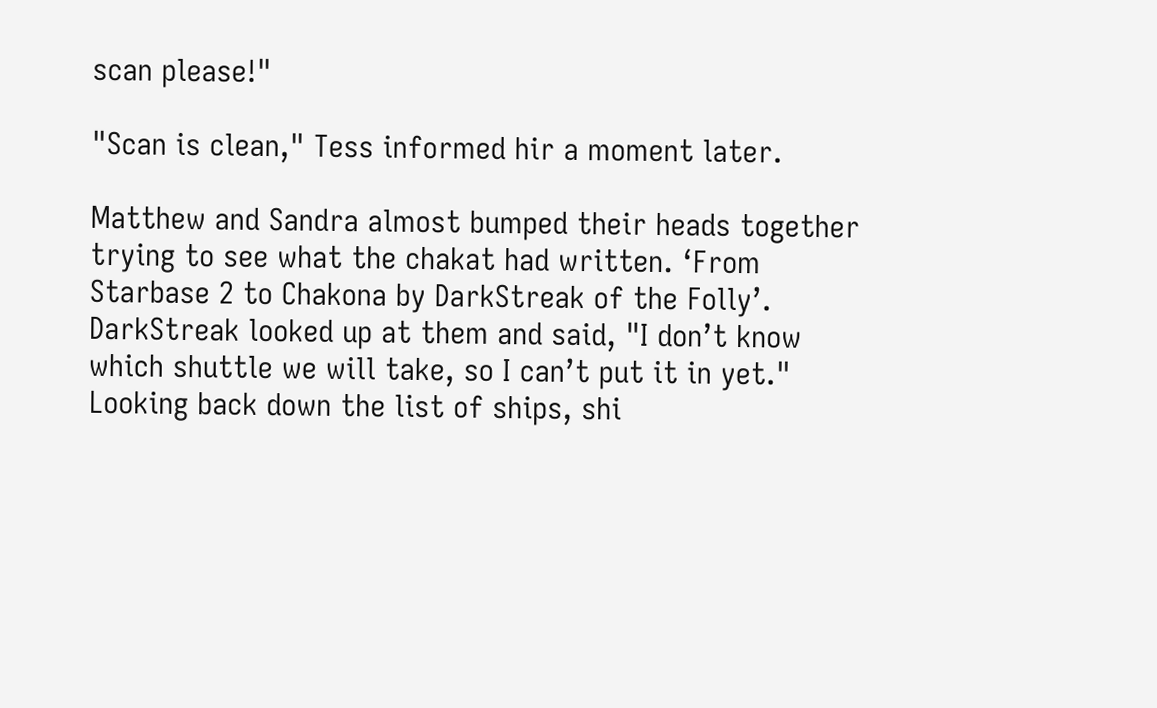scan please!"

"Scan is clean," Tess informed hir a moment later.

Matthew and Sandra almost bumped their heads together trying to see what the chakat had written. ‘From Starbase 2 to Chakona by DarkStreak of the Folly’. DarkStreak looked up at them and said, "I don’t know which shuttle we will take, so I can’t put it in yet." Looking back down the list of ships, shi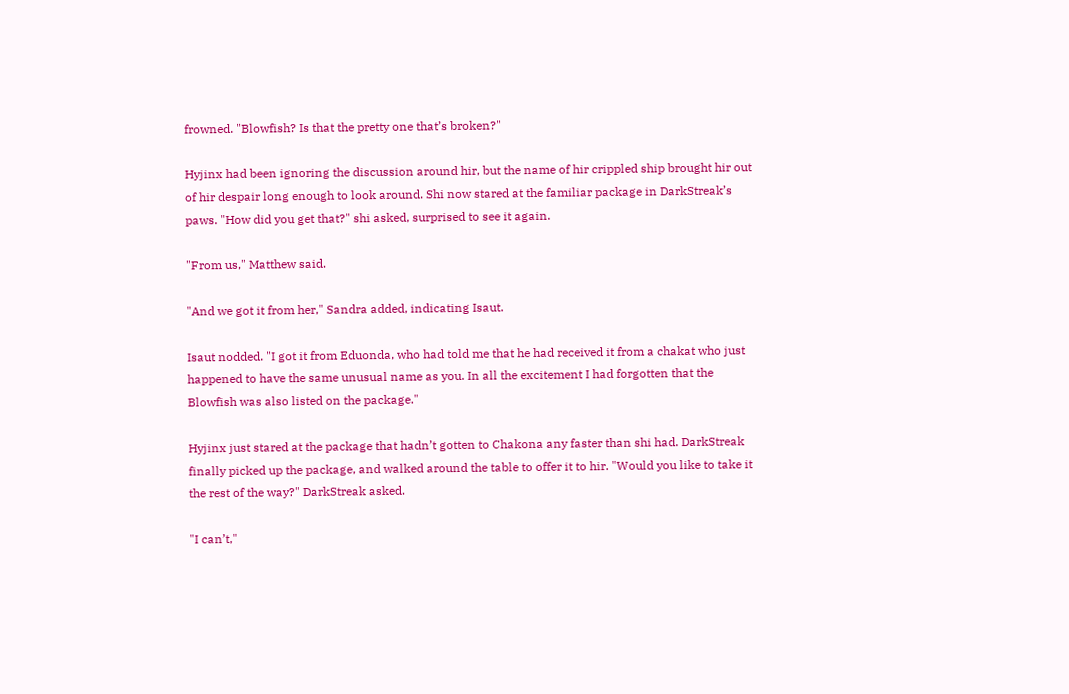frowned. "Blowfish? Is that the pretty one that’s broken?"

Hyjinx had been ignoring the discussion around hir, but the name of hir crippled ship brought hir out of hir despair long enough to look around. Shi now stared at the familiar package in DarkStreak’s paws. "How did you get that?" shi asked, surprised to see it again.

"From us," Matthew said.

"And we got it from her," Sandra added, indicating Isaut.

Isaut nodded. "I got it from Eduonda, who had told me that he had received it from a chakat who just happened to have the same unusual name as you. In all the excitement I had forgotten that the Blowfish was also listed on the package."

Hyjinx just stared at the package that hadn’t gotten to Chakona any faster than shi had. DarkStreak finally picked up the package, and walked around the table to offer it to hir. "Would you like to take it the rest of the way?" DarkStreak asked.

"I can’t,"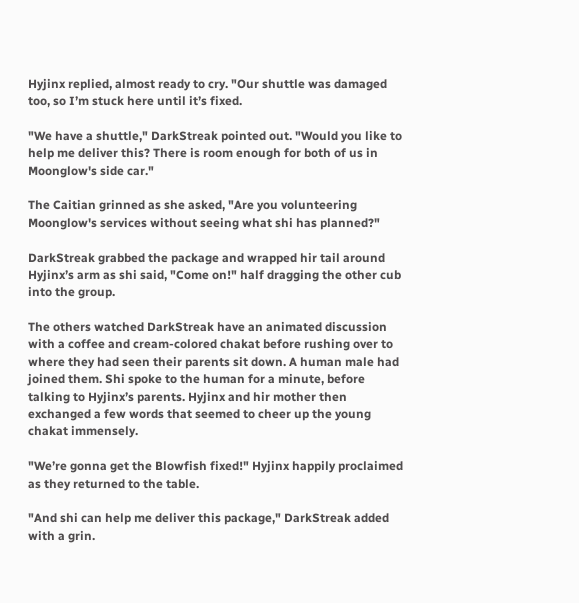Hyjinx replied, almost ready to cry. "Our shuttle was damaged too, so I’m stuck here until it’s fixed.

"We have a shuttle," DarkStreak pointed out. "Would you like to help me deliver this? There is room enough for both of us in Moonglow's side car."

The Caitian grinned as she asked, "Are you volunteering Moonglow's services without seeing what shi has planned?"

DarkStreak grabbed the package and wrapped hir tail around Hyjinx’s arm as shi said, "Come on!" half dragging the other cub into the group.

The others watched DarkStreak have an animated discussion with a coffee and cream-colored chakat before rushing over to where they had seen their parents sit down. A human male had joined them. Shi spoke to the human for a minute, before talking to Hyjinx’s parents. Hyjinx and hir mother then exchanged a few words that seemed to cheer up the young chakat immensely.

"We’re gonna get the Blowfish fixed!" Hyjinx happily proclaimed as they returned to the table.

"And shi can help me deliver this package," DarkStreak added with a grin.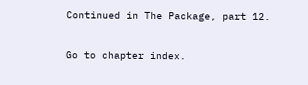Continued in The Package, part 12.

Go to chapter index.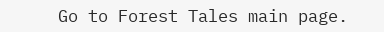Go to Forest Tales main page.